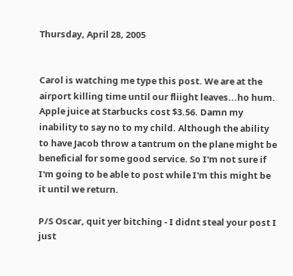Thursday, April 28, 2005


Carol is watching me type this post. We are at the airport killing time until our fliight leaves...ho hum. Apple juice at Starbucks cost $3.56. Damn my inability to say no to my child. Although the ability to have Jacob throw a tantrum on the plane might be beneficial for some good service. So I'm not sure if I'm going to be able to post while I'm this might be it until we return.

P/S Oscar, quit yer bitching - I didnt steal your post I just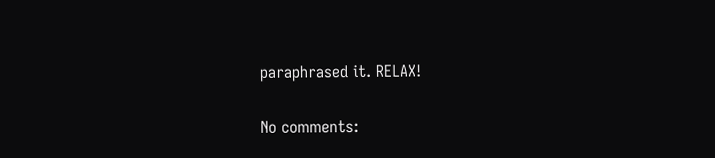paraphrased it. RELAX!

No comments: